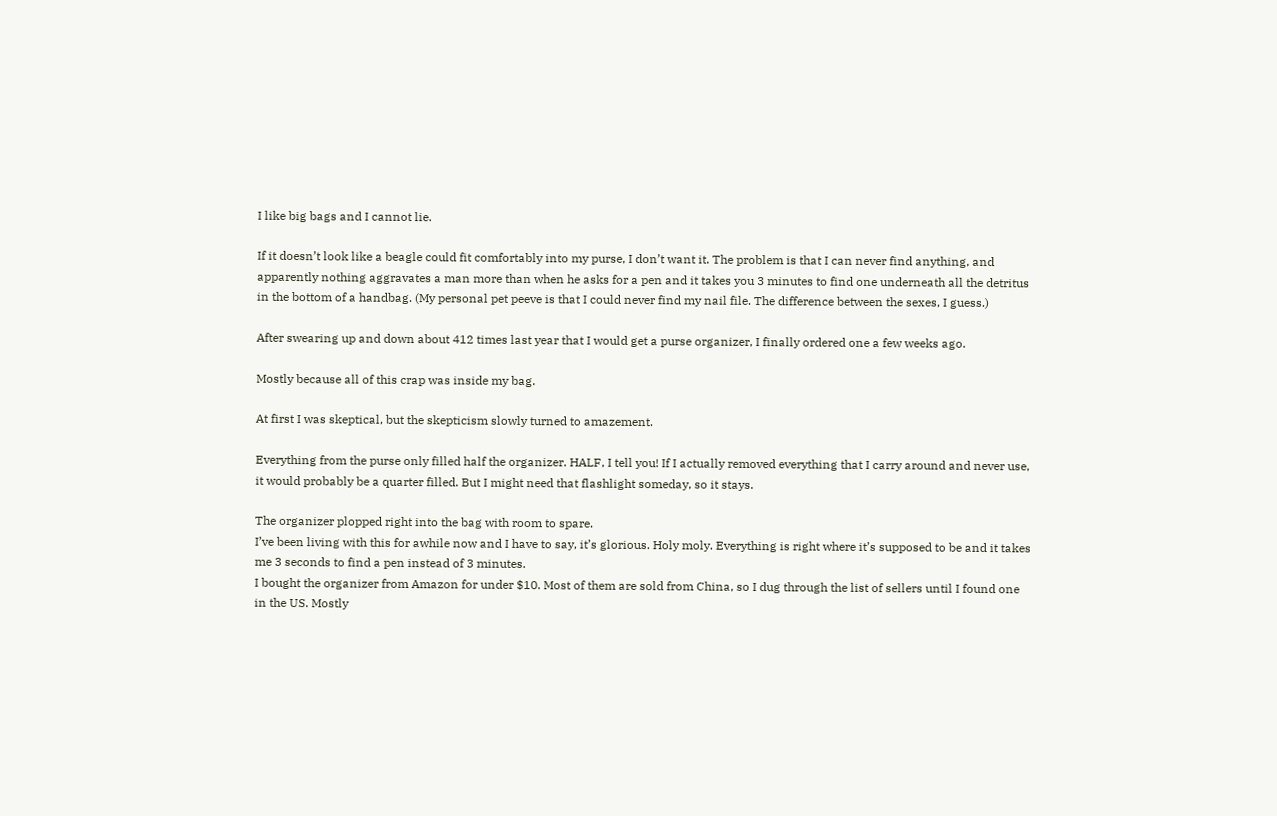I like big bags and I cannot lie.

If it doesn’t look like a beagle could fit comfortably into my purse, I don’t want it. The problem is that I can never find anything, and apparently nothing aggravates a man more than when he asks for a pen and it takes you 3 minutes to find one underneath all the detritus in the bottom of a handbag. (My personal pet peeve is that I could never find my nail file. The difference between the sexes, I guess.)

After swearing up and down about 412 times last year that I would get a purse organizer, I finally ordered one a few weeks ago.

Mostly because all of this crap was inside my bag.

At first I was skeptical, but the skepticism slowly turned to amazement.

Everything from the purse only filled half the organizer. HALF, I tell you! If I actually removed everything that I carry around and never use, it would probably be a quarter filled. But I might need that flashlight someday, so it stays.

The organizer plopped right into the bag with room to spare.
I’ve been living with this for awhile now and I have to say, it’s glorious. Holy moly. Everything is right where it’s supposed to be and it takes me 3 seconds to find a pen instead of 3 minutes.
I bought the organizer from Amazon for under $10. Most of them are sold from China, so I dug through the list of sellers until I found one in the US. Mostly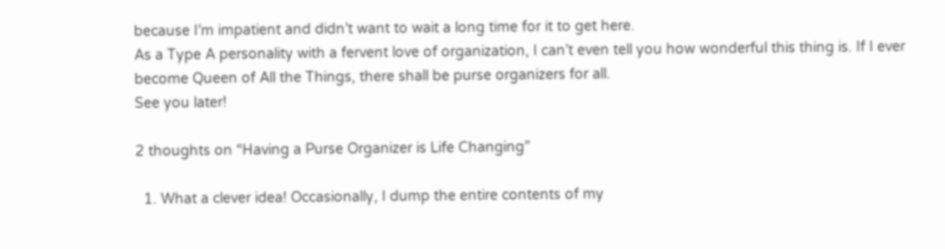because I’m impatient and didn’t want to wait a long time for it to get here.
As a Type A personality with a fervent love of organization, I can’t even tell you how wonderful this thing is. If I ever become Queen of All the Things, there shall be purse organizers for all.
See you later!

2 thoughts on “Having a Purse Organizer is Life Changing”

  1. What a clever idea! Occasionally, I dump the entire contents of my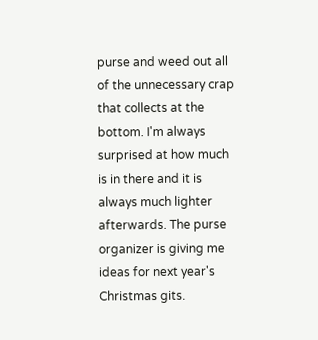purse and weed out all of the unnecessary crap that collects at the bottom. I'm always surprised at how much is in there and it is always much lighter afterwards. The purse organizer is giving me ideas for next year's Christmas gits.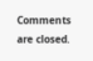Comments are closed.